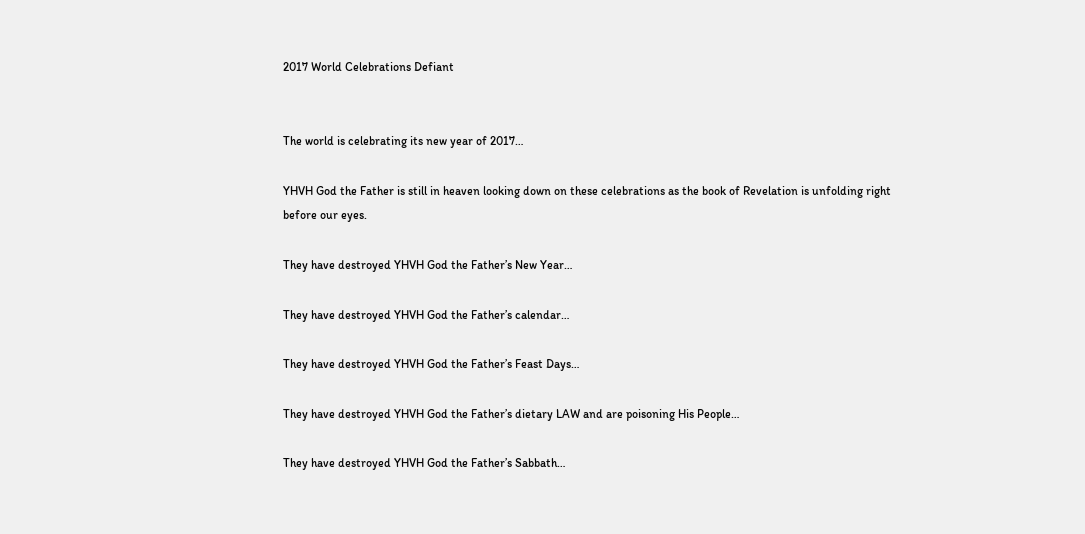2017 World Celebrations Defiant


The world is celebrating its new year of 2017…

YHVH God the Father is still in heaven looking down on these celebrations as the book of Revelation is unfolding right before our eyes.

They have destroyed YHVH God the Father’s New Year…

They have destroyed YHVH God the Father’s calendar…

They have destroyed YHVH God the Father’s Feast Days…

They have destroyed YHVH God the Father’s dietary LAW and are poisoning His People…

They have destroyed YHVH God the Father’s Sabbath…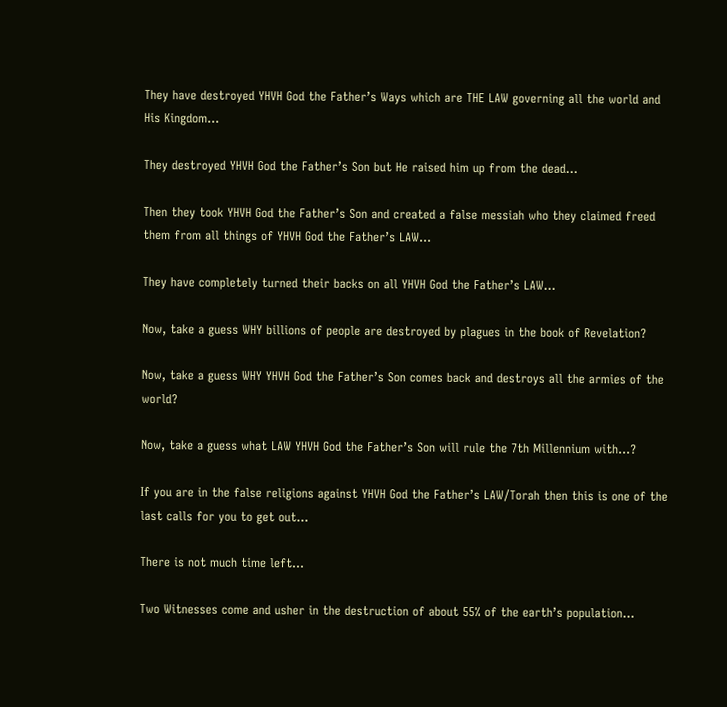They have destroyed YHVH God the Father’s Ways which are THE LAW governing all the world and His Kingdom…

They destroyed YHVH God the Father’s Son but He raised him up from the dead…

Then they took YHVH God the Father’s Son and created a false messiah who they claimed freed them from all things of YHVH God the Father’s LAW…

They have completely turned their backs on all YHVH God the Father’s LAW…

Now, take a guess WHY billions of people are destroyed by plagues in the book of Revelation?

Now, take a guess WHY YHVH God the Father’s Son comes back and destroys all the armies of the world?

Now, take a guess what LAW YHVH God the Father’s Son will rule the 7th Millennium with…?

If you are in the false religions against YHVH God the Father’s LAW/Torah then this is one of the last calls for you to get out…

There is not much time left…

Two Witnesses come and usher in the destruction of about 55% of the earth’s population…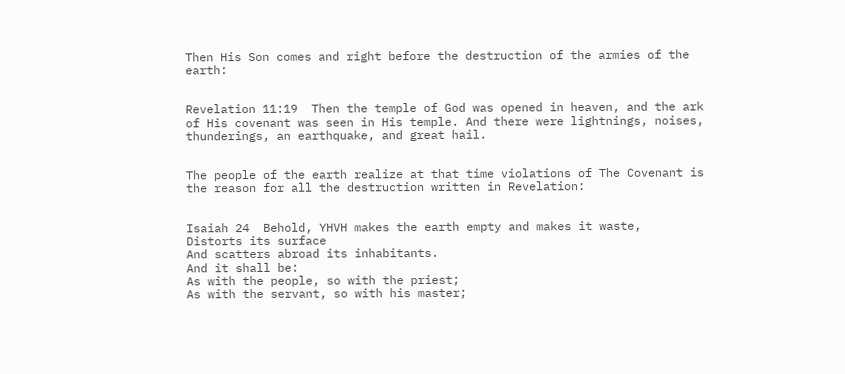Then His Son comes and right before the destruction of the armies of the earth:


Revelation 11:19  Then the temple of God was opened in heaven, and the ark of His covenant was seen in His temple. And there were lightnings, noises, thunderings, an earthquake, and great hail.


The people of the earth realize at that time violations of The Covenant is the reason for all the destruction written in Revelation:


Isaiah 24  Behold, YHVH makes the earth empty and makes it waste,
Distorts its surface
And scatters abroad its inhabitants.
And it shall be:
As with the people, so with the priest;
As with the servant, so with his master;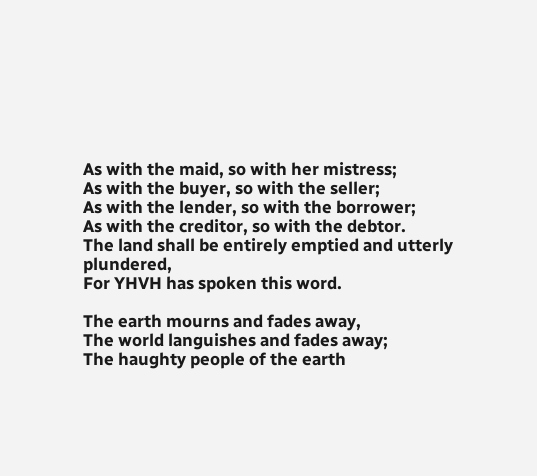As with the maid, so with her mistress;
As with the buyer, so with the seller;
As with the lender, so with the borrower;
As with the creditor, so with the debtor.
The land shall be entirely emptied and utterly plundered,
For YHVH has spoken this word.

The earth mourns and fades away,
The world languishes and fades away;
The haughty people of the earth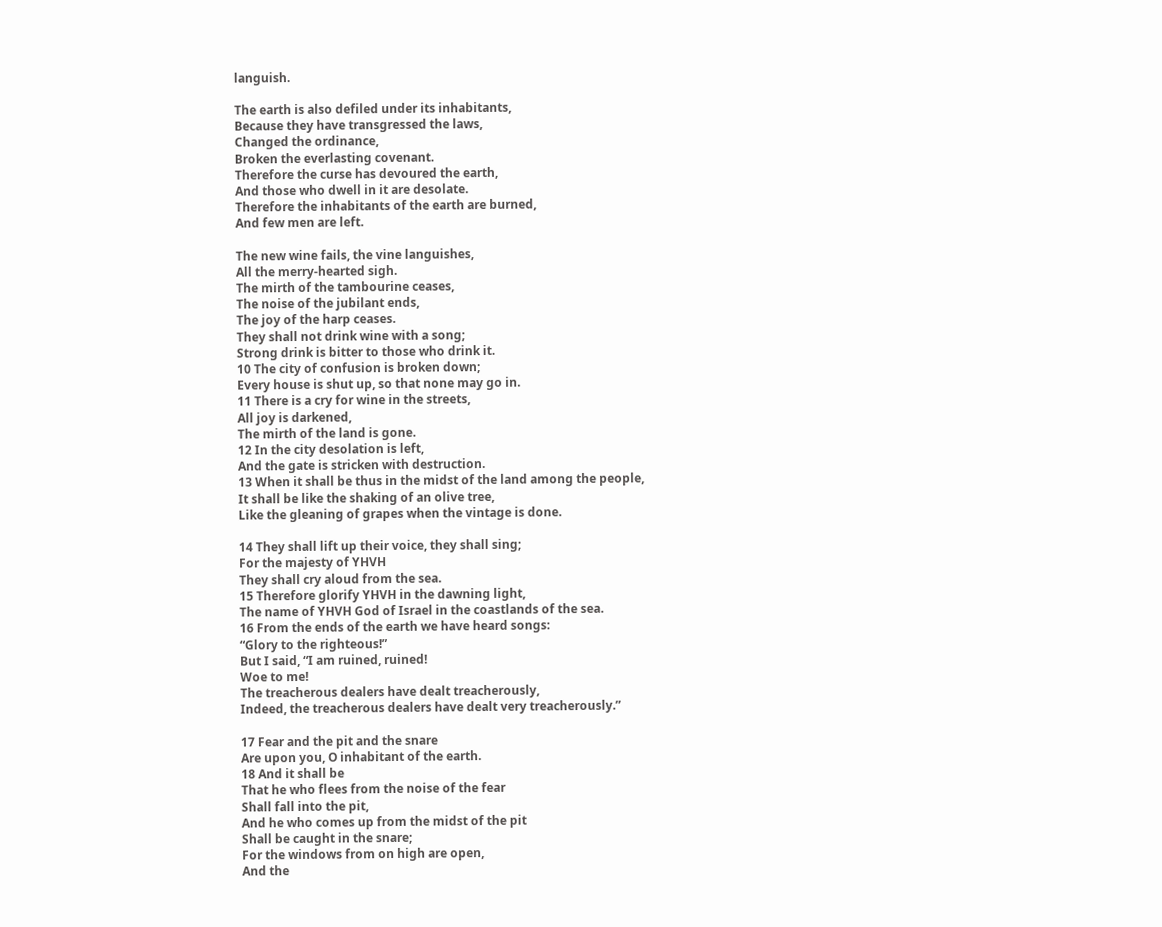languish.

The earth is also defiled under its inhabitants,
Because they have transgressed the laws,
Changed the ordinance,
Broken the everlasting covenant.
Therefore the curse has devoured the earth,
And those who dwell in it are desolate.
Therefore the inhabitants of the earth are burned,
And few men are left.

The new wine fails, the vine languishes,
All the merry-hearted sigh.
The mirth of the tambourine ceases,
The noise of the jubilant ends,
The joy of the harp ceases.
They shall not drink wine with a song;
Strong drink is bitter to those who drink it.
10 The city of confusion is broken down;
Every house is shut up, so that none may go in.
11 There is a cry for wine in the streets,
All joy is darkened,
The mirth of the land is gone.
12 In the city desolation is left,
And the gate is stricken with destruction.
13 When it shall be thus in the midst of the land among the people,
It shall be like the shaking of an olive tree,
Like the gleaning of grapes when the vintage is done.

14 They shall lift up their voice, they shall sing;
For the majesty of YHVH
They shall cry aloud from the sea.
15 Therefore glorify YHVH in the dawning light,
The name of YHVH God of Israel in the coastlands of the sea.
16 From the ends of the earth we have heard songs:
“Glory to the righteous!”
But I said, “I am ruined, ruined!
Woe to me!
The treacherous dealers have dealt treacherously,
Indeed, the treacherous dealers have dealt very treacherously.”

17 Fear and the pit and the snare
Are upon you, O inhabitant of the earth.
18 And it shall be
That he who flees from the noise of the fear
Shall fall into the pit,
And he who comes up from the midst of the pit
Shall be caught in the snare;
For the windows from on high are open,
And the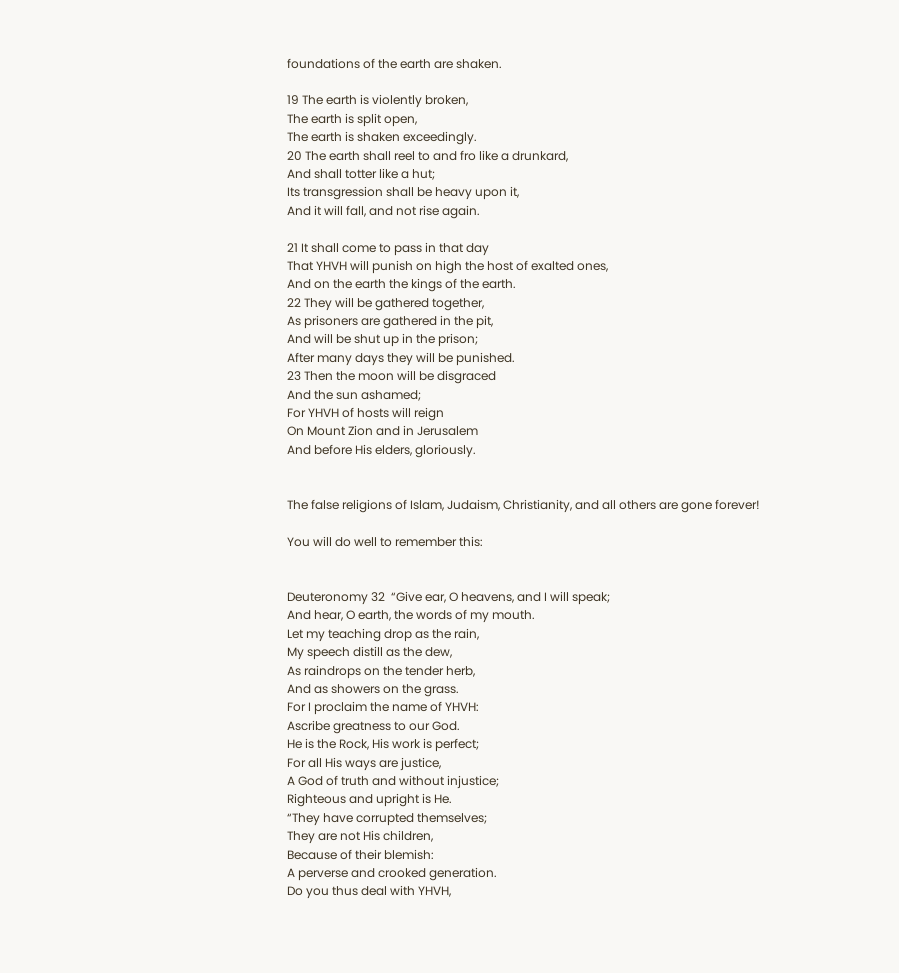foundations of the earth are shaken.

19 The earth is violently broken,
The earth is split open,
The earth is shaken exceedingly.
20 The earth shall reel to and fro like a drunkard,
And shall totter like a hut;
Its transgression shall be heavy upon it,
And it will fall, and not rise again.

21 It shall come to pass in that day
That YHVH will punish on high the host of exalted ones,
And on the earth the kings of the earth.
22 They will be gathered together,
As prisoners are gathered in the pit,
And will be shut up in the prison;
After many days they will be punished.
23 Then the moon will be disgraced
And the sun ashamed;
For YHVH of hosts will reign
On Mount Zion and in Jerusalem
And before His elders, gloriously.


The false religions of Islam, Judaism, Christianity, and all others are gone forever!

You will do well to remember this:


Deuteronomy 32  “Give ear, O heavens, and I will speak;
And hear, O earth, the words of my mouth.
Let my teaching drop as the rain,
My speech distill as the dew,
As raindrops on the tender herb,
And as showers on the grass.
For I proclaim the name of YHVH:
Ascribe greatness to our God.
He is the Rock, His work is perfect;
For all His ways are justice,
A God of truth and without injustice;
Righteous and upright is He.
“They have corrupted themselves;
They are not His children,
Because of their blemish:
A perverse and crooked generation.
Do you thus deal with YHVH,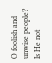O foolish and unwise people?
Is He not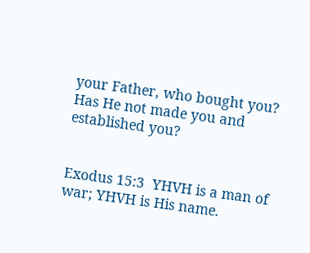your Father, who bought you?
Has He not made you and established you?


Exodus 15:3  YHVH is a man of war; YHVH is His name.